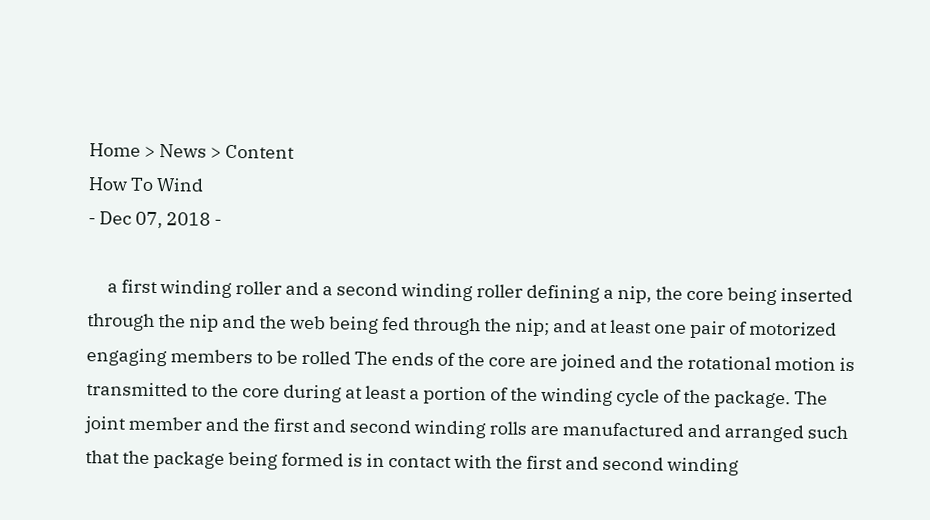Home > News > Content
How To Wind
- Dec 07, 2018 -

     a first winding roller and a second winding roller defining a nip, the core being inserted through the nip and the web being fed through the nip; and at least one pair of motorized engaging members to be rolled The ends of the core are joined and the rotational motion is transmitted to the core during at least a portion of the winding cycle of the package. The joint member and the first and second winding rolls are manufactured and arranged such that the package being formed is in contact with the first and second winding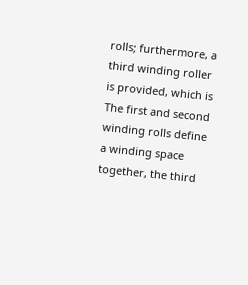rolls; furthermore, a third winding roller is provided, which is The first and second winding rolls define a winding space together, the third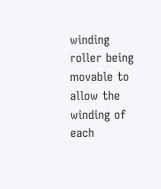winding roller being movable to allow the winding of each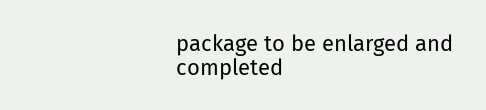package to be enlarged and completed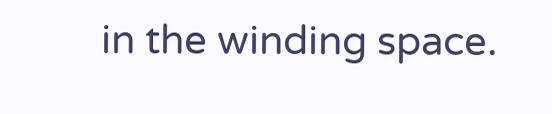in the winding space.